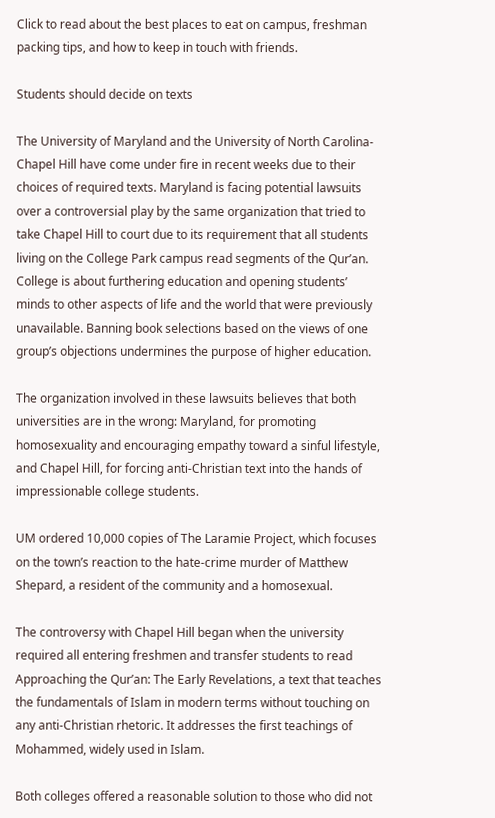Click to read about the best places to eat on campus, freshman packing tips, and how to keep in touch with friends.

Students should decide on texts

The University of Maryland and the University of North Carolina-Chapel Hill have come under fire in recent weeks due to their choices of required texts. Maryland is facing potential lawsuits over a controversial play by the same organization that tried to take Chapel Hill to court due to its requirement that all students living on the College Park campus read segments of the Qur’an. College is about furthering education and opening students’ minds to other aspects of life and the world that were previously unavailable. Banning book selections based on the views of one group’s objections undermines the purpose of higher education.

The organization involved in these lawsuits believes that both universities are in the wrong: Maryland, for promoting homosexuality and encouraging empathy toward a sinful lifestyle, and Chapel Hill, for forcing anti-Christian text into the hands of impressionable college students.

UM ordered 10,000 copies of The Laramie Project, which focuses on the town’s reaction to the hate-crime murder of Matthew Shepard, a resident of the community and a homosexual.

The controversy with Chapel Hill began when the university required all entering freshmen and transfer students to read Approaching the Qur’an: The Early Revelations, a text that teaches the fundamentals of Islam in modern terms without touching on any anti-Christian rhetoric. It addresses the first teachings of Mohammed, widely used in Islam.

Both colleges offered a reasonable solution to those who did not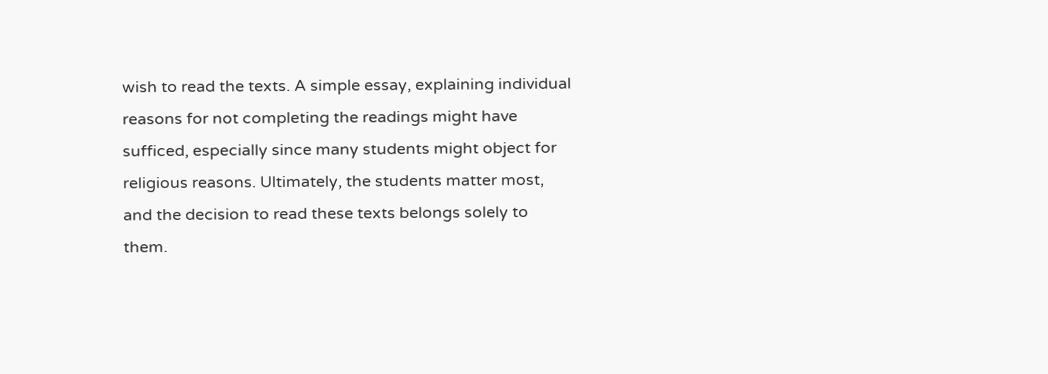wish to read the texts. A simple essay, explaining individual reasons for not completing the readings might have sufficed, especially since many students might object for religious reasons. Ultimately, the students matter most, and the decision to read these texts belongs solely to them.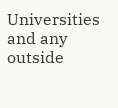Universities and any outside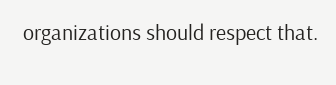organizations should respect that.